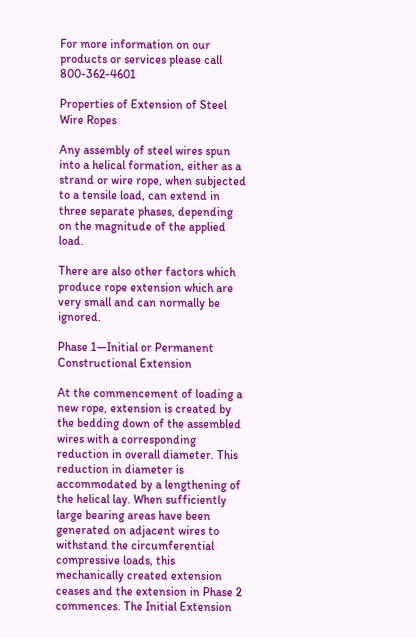For more information on our products or services please call 800-362-4601

Properties of Extension of Steel Wire Ropes

Any assembly of steel wires spun into a helical formation, either as a strand or wire rope, when subjected to a tensile load, can extend in three separate phases, depending on the magnitude of the applied load.

There are also other factors which produce rope extension which are very small and can normally be ignored.

Phase 1—Initial or Permanent
Constructional Extension

At the commencement of loading a new rope, extension is created by the bedding down of the assembled wires with a corresponding reduction in overall diameter. This reduction in diameter is accommodated by a lengthening of the helical lay. When sufficiently large bearing areas have been generated on adjacent wires to withstand the circumferential compressive loads, this mechanically created extension ceases and the extension in Phase 2 commences. The Initial Extension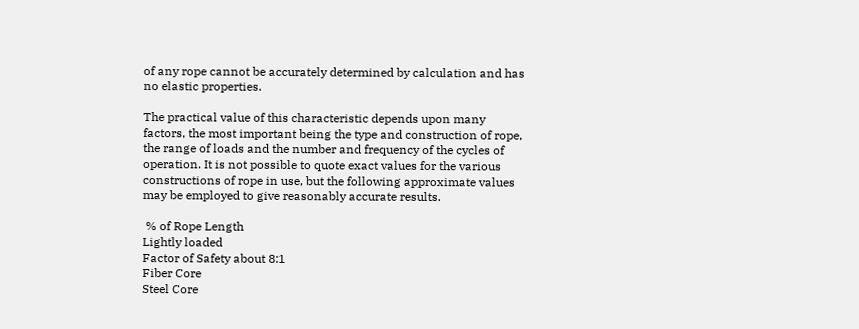of any rope cannot be accurately determined by calculation and has no elastic properties.

The practical value of this characteristic depends upon many factors, the most important being the type and construction of rope, the range of loads and the number and frequency of the cycles of operation. It is not possible to quote exact values for the various constructions of rope in use, but the following approximate values may be employed to give reasonably accurate results.

 % of Rope Length
Lightly loaded
Factor of Safety about 8:1
Fiber Core
Steel Core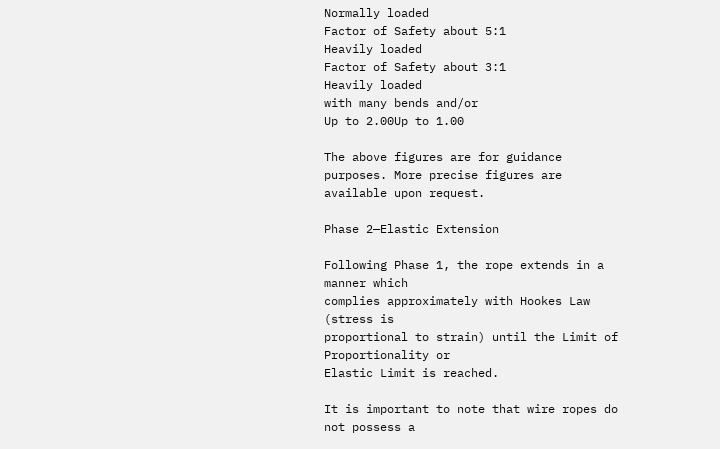Normally loaded
Factor of Safety about 5:1
Heavily loaded
Factor of Safety about 3:1
Heavily loaded
with many bends and/or
Up to 2.00Up to 1.00

The above figures are for guidance purposes. More precise figures are available upon request.

Phase 2—Elastic Extension

Following Phase 1, the rope extends in a manner which
complies approximately with Hookes Law (stress is
proportional to strain) until the Limit of Proportionality or
Elastic Limit is reached.

It is important to note that wire ropes do not possess a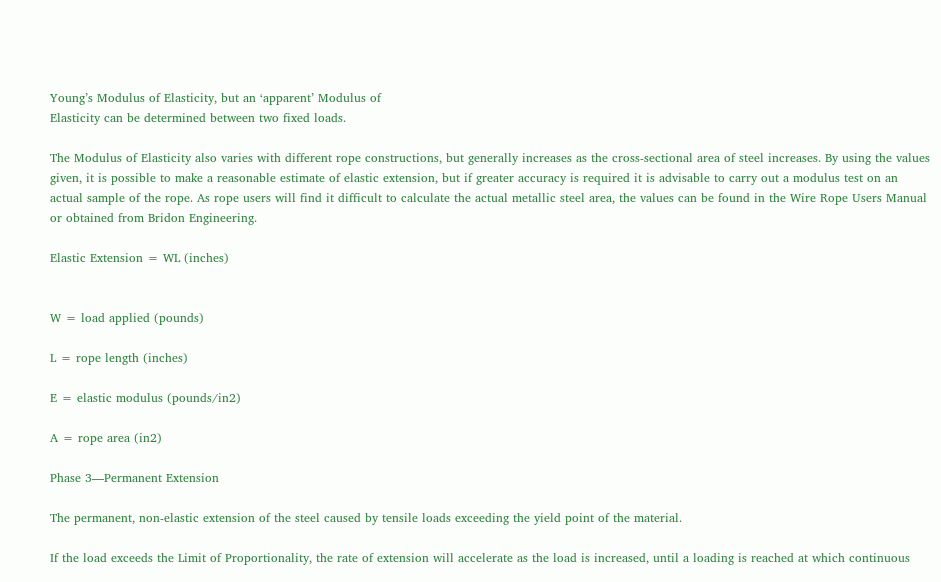Young’s Modulus of Elasticity, but an ‘apparent’ Modulus of
Elasticity can be determined between two fixed loads.

The Modulus of Elasticity also varies with different rope constructions, but generally increases as the cross-sectional area of steel increases. By using the values given, it is possible to make a reasonable estimate of elastic extension, but if greater accuracy is required it is advisable to carry out a modulus test on an actual sample of the rope. As rope users will find it difficult to calculate the actual metallic steel area, the values can be found in the Wire Rope Users Manual or obtained from Bridon Engineering.

Elastic Extension = WL (inches)


W = load applied (pounds)

L = rope length (inches)

E = elastic modulus (pounds/in2)

A = rope area (in2)

Phase 3—Permanent Extension

The permanent, non-elastic extension of the steel caused by tensile loads exceeding the yield point of the material.

If the load exceeds the Limit of Proportionality, the rate of extension will accelerate as the load is increased, until a loading is reached at which continuous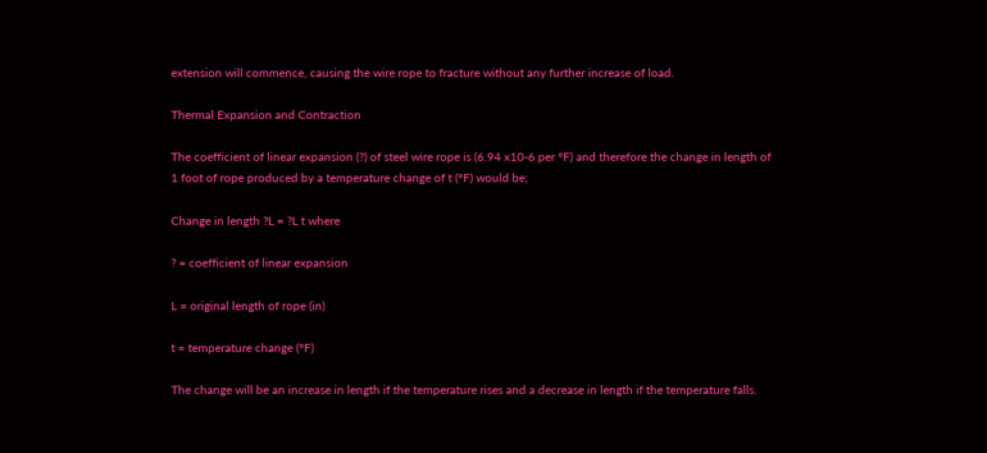extension will commence, causing the wire rope to fracture without any further increase of load.

Thermal Expansion and Contraction

The coefficient of linear expansion (?) of steel wire rope is (6.94 x10-6 per °F) and therefore the change in length of 1 foot of rope produced by a temperature change of t (°F) would be;

Change in length ?L = ?L t where

? = coefficient of linear expansion

L = original length of rope (in)

t = temperature change (°F)

The change will be an increase in length if the temperature rises and a decrease in length if the temperature falls.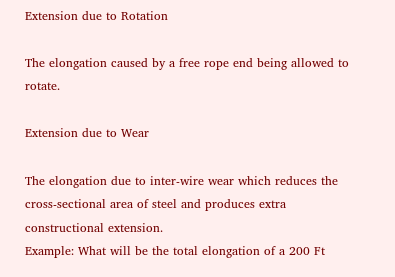Extension due to Rotation

The elongation caused by a free rope end being allowed to rotate.

Extension due to Wear

The elongation due to inter-wire wear which reduces the
cross-sectional area of steel and produces extra
constructional extension.
Example: What will be the total elongation of a 200 Ft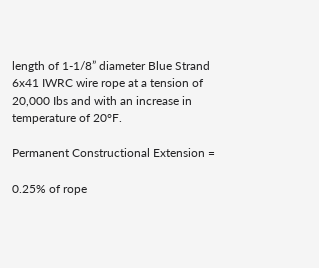length of 1-1/8” diameter Blue Strand 6x41 IWRC wire rope at a tension of 20,000 Ibs and with an increase in temperature of 20°F.

Permanent Constructional Extension =

0.25% of rope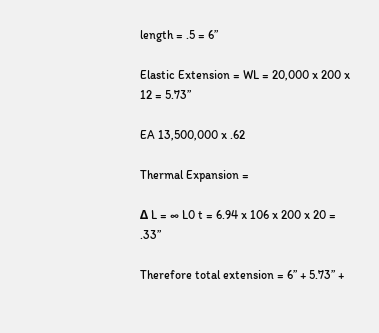length = .5 = 6”

Elastic Extension = WL = 20,000 x 200 x 12 = 5.73”

EA 13,500,000 x .62

Thermal Expansion =

Δ L = ∞ L0 t = 6.94 x 106 x 200 x 20 = .33”

Therefore total extension = 6” + 5.73” +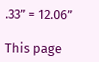.33” = 12.06”

This page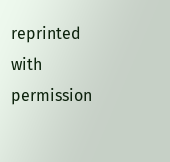reprinted with permission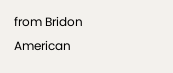from Bridon American